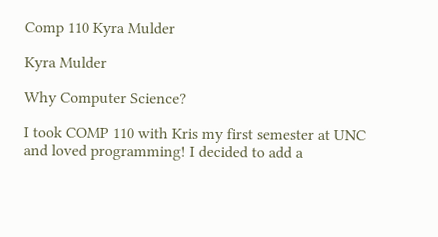Comp 110 Kyra Mulder

Kyra Mulder

Why Computer Science?

I took COMP 110 with Kris my first semester at UNC and loved programming! I decided to add a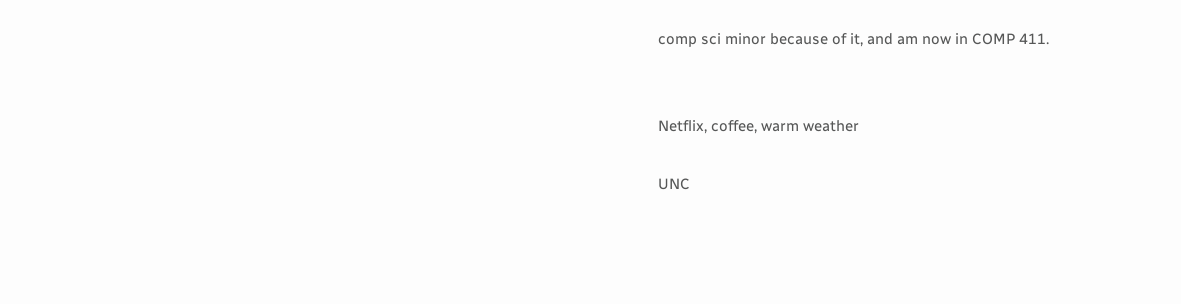comp sci minor because of it, and am now in COMP 411.


Netflix, coffee, warm weather

UNC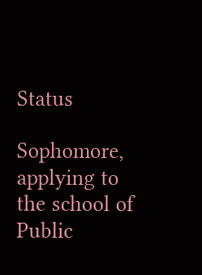Status

Sophomore, applying to the school of Public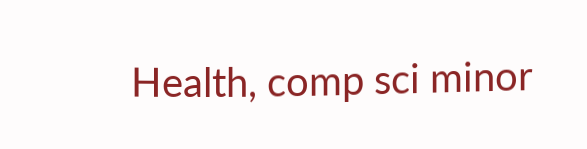Health, comp sci minor